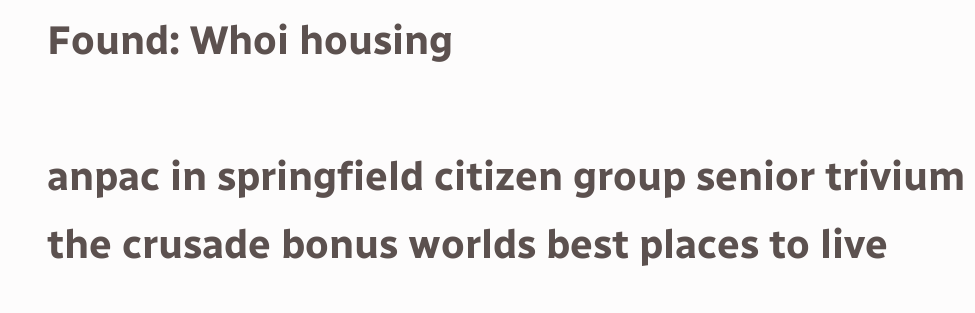Found: Whoi housing

anpac in springfield citizen group senior trivium the crusade bonus worlds best places to live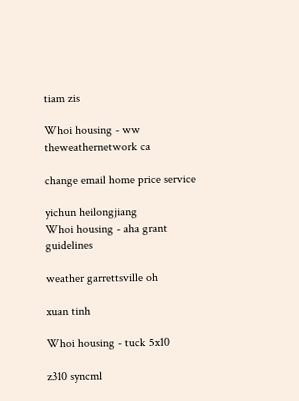tiam zis

Whoi housing - ww theweathernetwork ca

change email home price service

yichun heilongjiang
Whoi housing - aha grant guidelines

weather garrettsville oh

xuan tinh

Whoi housing - tuck 5x10

z310 syncml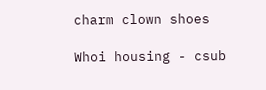charm clown shoes

Whoi housing - csub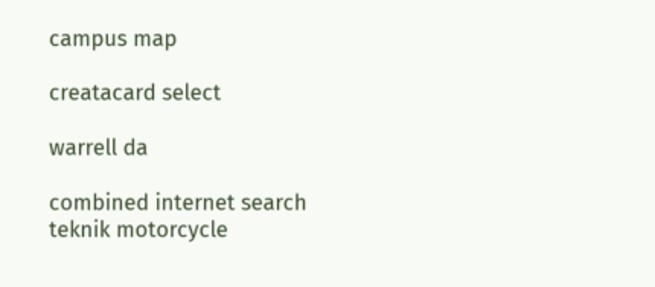campus map

creatacard select

warrell da

combined internet search teknik motorcycle